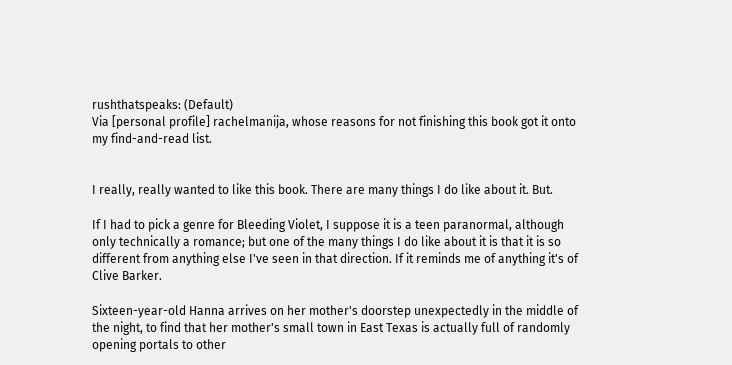rushthatspeaks: (Default)
Via [personal profile] rachelmanija, whose reasons for not finishing this book got it onto my find-and-read list.


I really, really wanted to like this book. There are many things I do like about it. But.

If I had to pick a genre for Bleeding Violet, I suppose it is a teen paranormal, although only technically a romance; but one of the many things I do like about it is that it is so different from anything else I've seen in that direction. If it reminds me of anything it's of Clive Barker.

Sixteen-year-old Hanna arrives on her mother's doorstep unexpectedly in the middle of the night, to find that her mother's small town in East Texas is actually full of randomly opening portals to other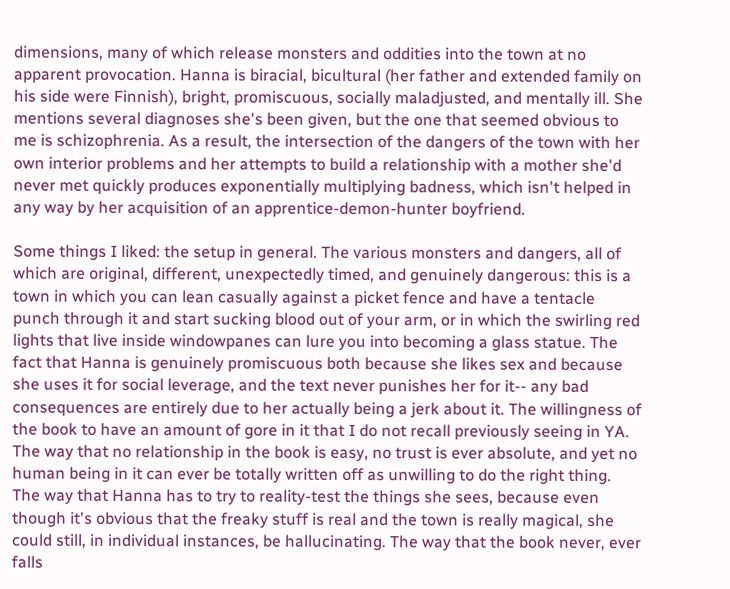dimensions, many of which release monsters and oddities into the town at no apparent provocation. Hanna is biracial, bicultural (her father and extended family on his side were Finnish), bright, promiscuous, socially maladjusted, and mentally ill. She mentions several diagnoses she's been given, but the one that seemed obvious to me is schizophrenia. As a result, the intersection of the dangers of the town with her own interior problems and her attempts to build a relationship with a mother she'd never met quickly produces exponentially multiplying badness, which isn't helped in any way by her acquisition of an apprentice-demon-hunter boyfriend.

Some things I liked: the setup in general. The various monsters and dangers, all of which are original, different, unexpectedly timed, and genuinely dangerous: this is a town in which you can lean casually against a picket fence and have a tentacle punch through it and start sucking blood out of your arm, or in which the swirling red lights that live inside windowpanes can lure you into becoming a glass statue. The fact that Hanna is genuinely promiscuous both because she likes sex and because she uses it for social leverage, and the text never punishes her for it-- any bad consequences are entirely due to her actually being a jerk about it. The willingness of the book to have an amount of gore in it that I do not recall previously seeing in YA. The way that no relationship in the book is easy, no trust is ever absolute, and yet no human being in it can ever be totally written off as unwilling to do the right thing. The way that Hanna has to try to reality-test the things she sees, because even though it's obvious that the freaky stuff is real and the town is really magical, she could still, in individual instances, be hallucinating. The way that the book never, ever falls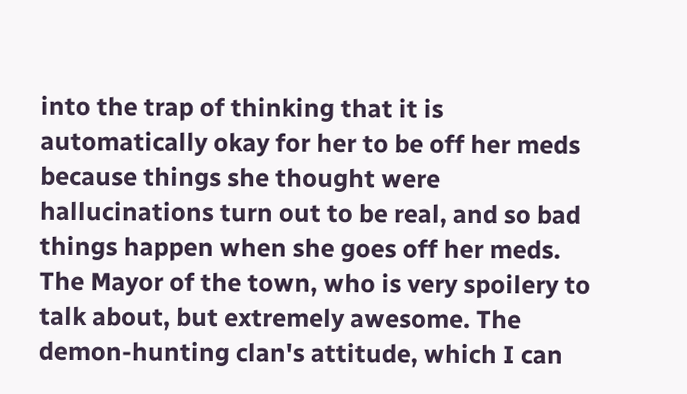into the trap of thinking that it is automatically okay for her to be off her meds because things she thought were hallucinations turn out to be real, and so bad things happen when she goes off her meds. The Mayor of the town, who is very spoilery to talk about, but extremely awesome. The demon-hunting clan's attitude, which I can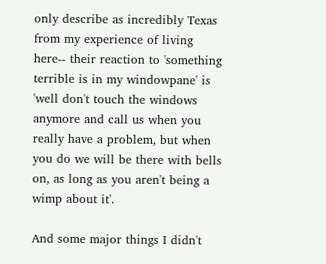only describe as incredibly Texas from my experience of living here-- their reaction to 'something terrible is in my windowpane' is 'well don't touch the windows anymore and call us when you really have a problem, but when you do we will be there with bells on, as long as you aren't being a wimp about it'.

And some major things I didn't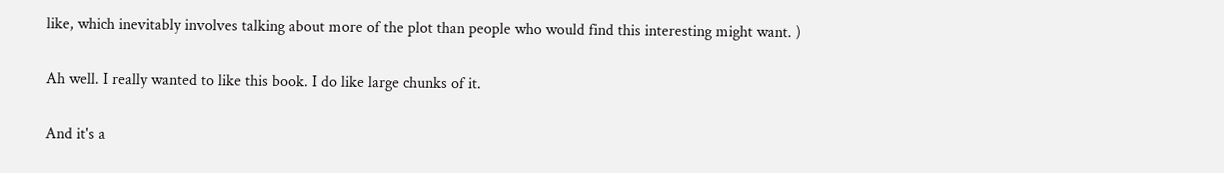like, which inevitably involves talking about more of the plot than people who would find this interesting might want. )

Ah well. I really wanted to like this book. I do like large chunks of it.

And it's a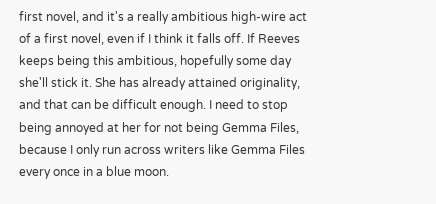first novel, and it's a really ambitious high-wire act of a first novel, even if I think it falls off. If Reeves keeps being this ambitious, hopefully some day she'll stick it. She has already attained originality, and that can be difficult enough. I need to stop being annoyed at her for not being Gemma Files, because I only run across writers like Gemma Files every once in a blue moon.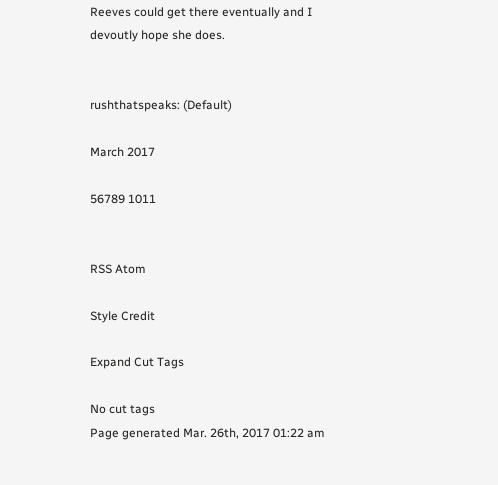Reeves could get there eventually and I devoutly hope she does.


rushthatspeaks: (Default)

March 2017

56789 1011


RSS Atom

Style Credit

Expand Cut Tags

No cut tags
Page generated Mar. 26th, 2017 01:22 am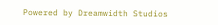Powered by Dreamwidth Studios